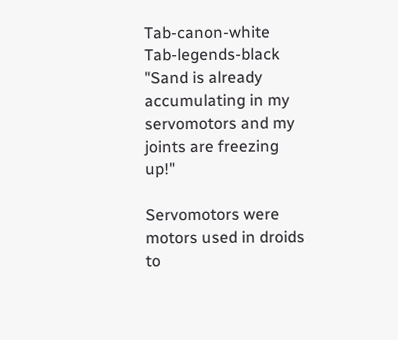Tab-canon-white  Tab-legends-black
"Sand is already accumulating in my servomotors and my joints are freezing up!"

Servomotors were motors used in droids to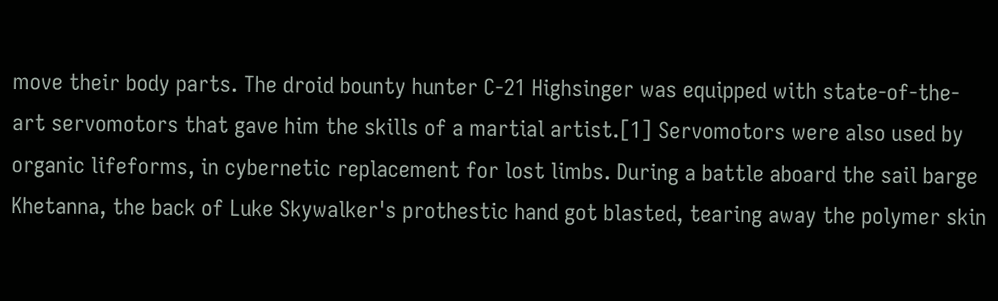move their body parts. The droid bounty hunter C-21 Highsinger was equipped with state-of-the-art servomotors that gave him the skills of a martial artist.[1] Servomotors were also used by organic lifeforms, in cybernetic replacement for lost limbs. During a battle aboard the sail barge Khetanna, the back of Luke Skywalker's prothestic hand got blasted, tearing away the polymer skin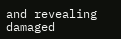and revealing damaged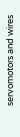servomotors and wires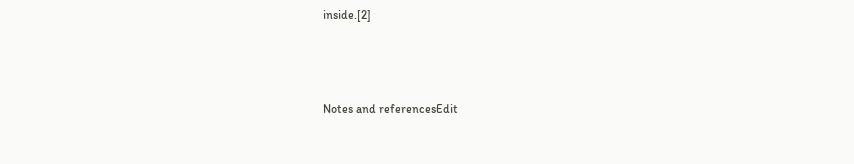inside.[2]



Notes and referencesEdit